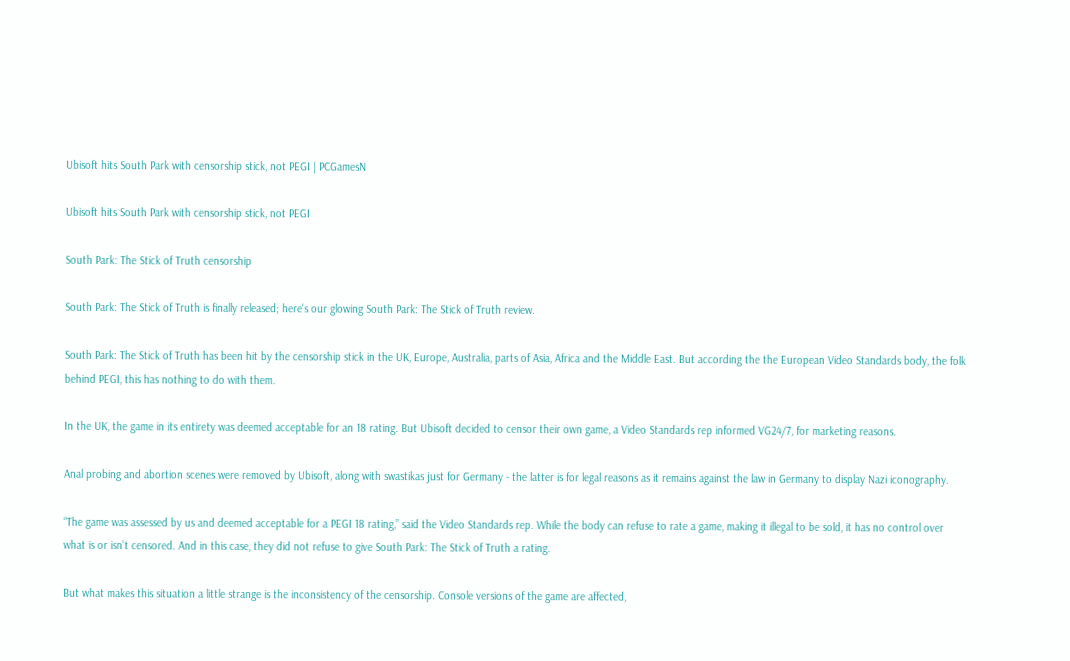Ubisoft hits South Park with censorship stick, not PEGI | PCGamesN

Ubisoft hits South Park with censorship stick, not PEGI

South Park: The Stick of Truth censorship

South Park: The Stick of Truth is finally released; here's our glowing South Park: The Stick of Truth review.

South Park: The Stick of Truth has been hit by the censorship stick in the UK, Europe, Australia, parts of Asia, Africa and the Middle East. But according the the European Video Standards body, the folk behind PEGI, this has nothing to do with them.

In the UK, the game in its entirety was deemed acceptable for an 18 rating. But Ubisoft decided to censor their own game, a Video Standards rep informed VG24/7, for marketing reasons.

Anal probing and abortion scenes were removed by Ubisoft, along with swastikas just for Germany - the latter is for legal reasons as it remains against the law in Germany to display Nazi iconography.

“The game was assessed by us and deemed acceptable for a PEGI 18 rating,” said the Video Standards rep. While the body can refuse to rate a game, making it illegal to be sold, it has no control over what is or isn’t censored. And in this case, they did not refuse to give South Park: The Stick of Truth a rating.

But what makes this situation a little strange is the inconsistency of the censorship. Console versions of the game are affected,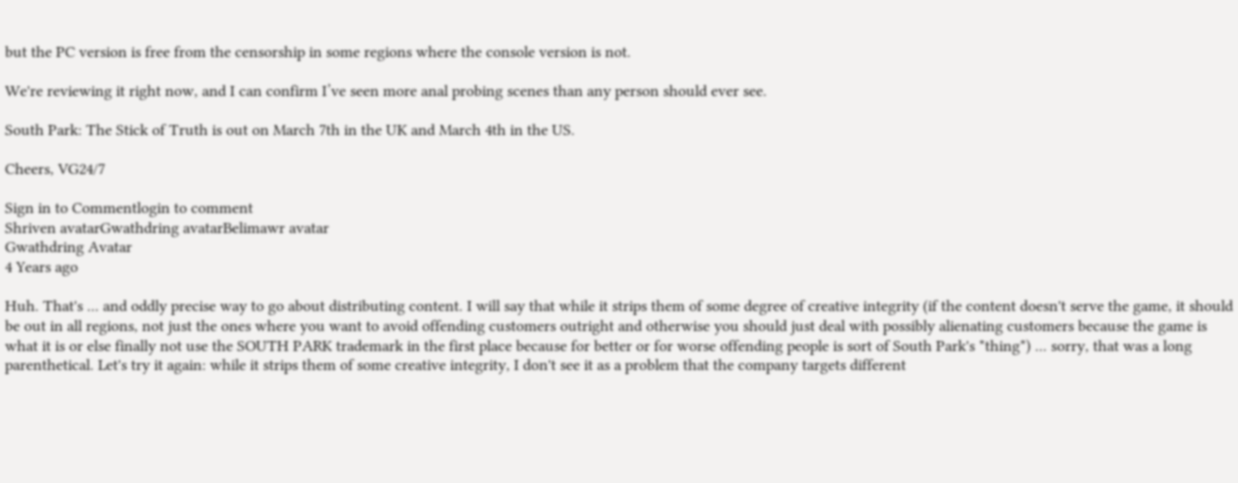but the PC version is free from the censorship in some regions where the console version is not.

We're reviewing it right now, and I can confirm I’ve seen more anal probing scenes than any person should ever see.

South Park: The Stick of Truth is out on March 7th in the UK and March 4th in the US.

Cheers, VG24/7

Sign in to Commentlogin to comment
Shriven avatarGwathdring avatarBelimawr avatar
Gwathdring Avatar
4 Years ago

Huh. That's ... and oddly precise way to go about distributing content. I will say that while it strips them of some degree of creative integrity (if the content doesn't serve the game, it should be out in all regions, not just the ones where you want to avoid offending customers outright and otherwise you should just deal with possibly alienating customers because the game is what it is or else finally not use the SOUTH PARK trademark in the first place because for better or for worse offending people is sort of South Park's *thing*) ... sorry, that was a long parenthetical. Let's try it again: while it strips them of some creative integrity, I don't see it as a problem that the company targets different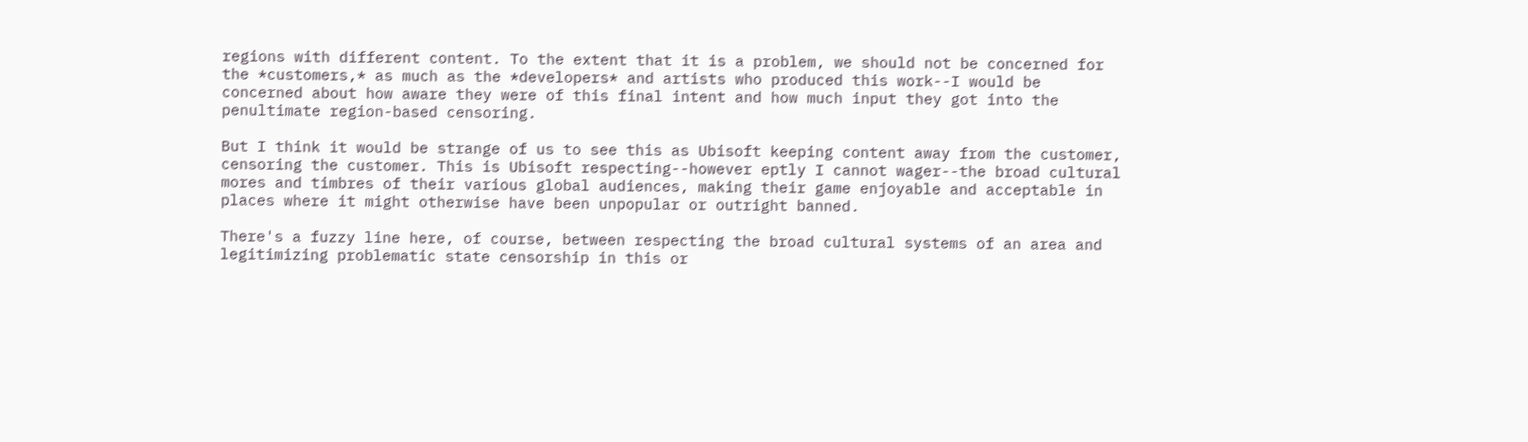regions with different content. To the extent that it is a problem, we should not be concerned for the *customers,* as much as the *developers* and artists who produced this work--I would be concerned about how aware they were of this final intent and how much input they got into the penultimate region-based censoring.

But I think it would be strange of us to see this as Ubisoft keeping content away from the customer, censoring the customer. This is Ubisoft respecting--however eptly I cannot wager--the broad cultural mores and timbres of their various global audiences, making their game enjoyable and acceptable in places where it might otherwise have been unpopular or outright banned.

There's a fuzzy line here, of course, between respecting the broad cultural systems of an area and legitimizing problematic state censorship in this or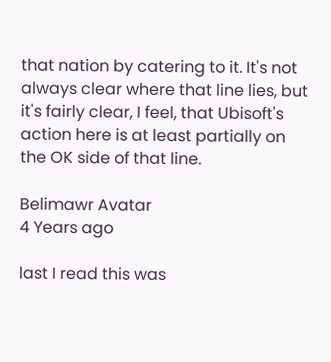that nation by catering to it. It's not always clear where that line lies, but it's fairly clear, I feel, that Ubisoft's action here is at least partially on the OK side of that line.

Belimawr Avatar
4 Years ago

last I read this was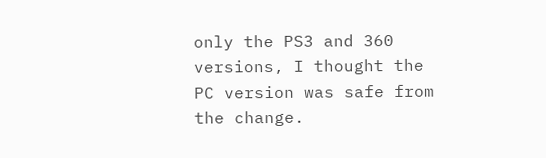only the PS3 and 360 versions, I thought the PC version was safe from the change.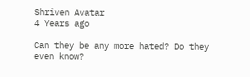Shriven Avatar
4 Years ago

Can they be any more hated? Do they even know?